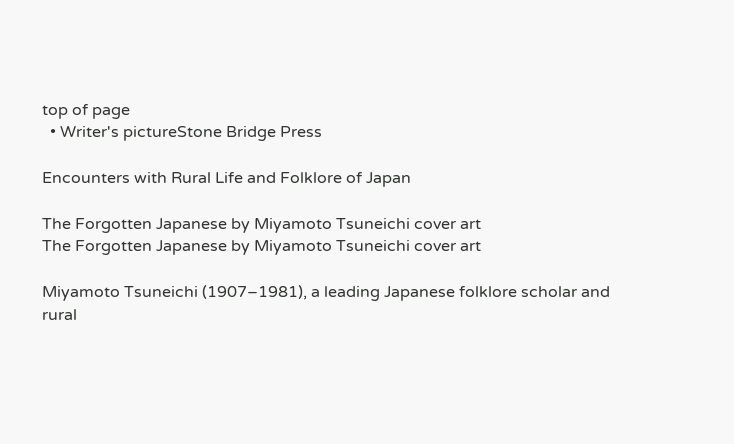top of page
  • Writer's pictureStone Bridge Press

Encounters with Rural Life and Folklore of Japan

The Forgotten Japanese by Miyamoto Tsuneichi cover art
The Forgotten Japanese by Miyamoto Tsuneichi cover art

Miyamoto Tsuneichi (1907–1981), a leading Japanese folklore scholar and rural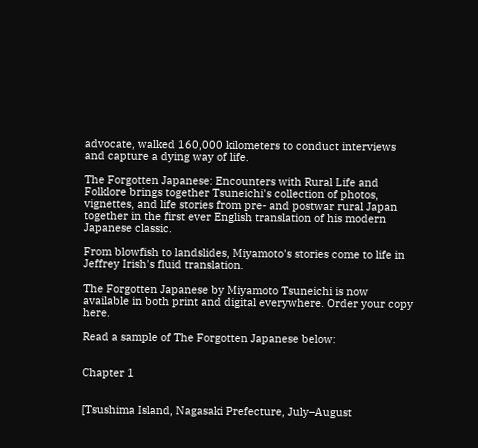advocate, walked 160,000 kilometers to conduct interviews and capture a dying way of life.

The Forgotten Japanese: Encounters with Rural Life and Folklore brings together Tsuneichi's collection of photos, vignettes, and life stories from pre- and postwar rural Japan together in the first ever English translation of his modern Japanese classic.

From blowfish to landslides, Miyamoto's stories come to life in Jeffrey Irish's fluid translation.

The Forgotten Japanese by Miyamoto Tsuneichi is now available in both print and digital everywhere. Order your copy here.

Read a sample of The Forgotten Japanese below:


Chapter 1


[Tsushima Island, Nagasaki Prefecture, July–August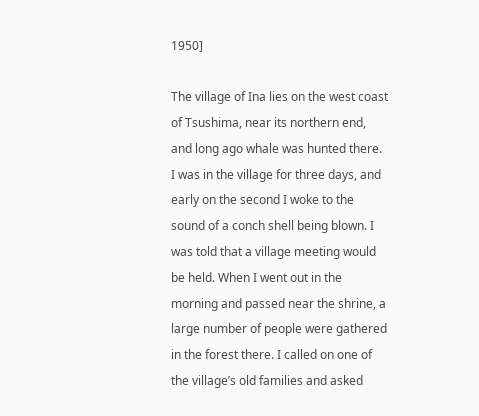1950]

The village of Ina lies on the west coast of Tsushima, near its northern end, and long ago whale was hunted there. I was in the village for three days, and early on the second I woke to the sound of a conch shell being blown. I was told that a village meeting would be held. When I went out in the morning and passed near the shrine, a large number of people were gathered in the forest there. I called on one of the village’s old families and asked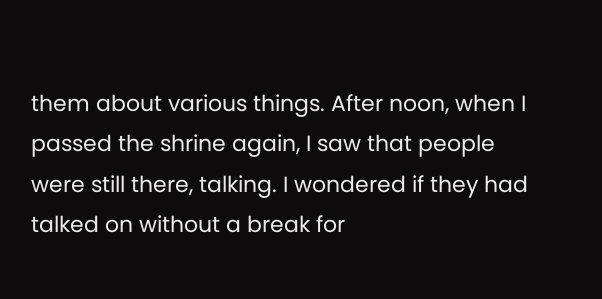them about various things. After noon, when I passed the shrine again, I saw that people were still there, talking. I wondered if they had talked on without a break for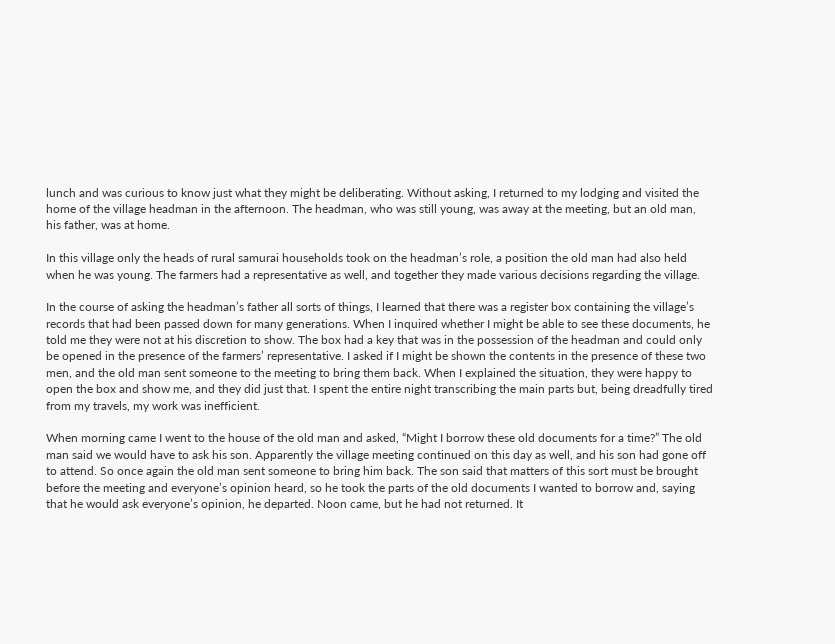lunch and was curious to know just what they might be deliberating. Without asking, I returned to my lodging and visited the home of the village headman in the afternoon. The headman, who was still young, was away at the meeting, but an old man, his father, was at home.

In this village only the heads of rural samurai households took on the headman’s role, a position the old man had also held when he was young. The farmers had a representative as well, and together they made various decisions regarding the village.

In the course of asking the headman’s father all sorts of things, I learned that there was a register box containing the village’s records that had been passed down for many generations. When I inquired whether I might be able to see these documents, he told me they were not at his discretion to show. The box had a key that was in the possession of the headman and could only be opened in the presence of the farmers’ representative. I asked if I might be shown the contents in the presence of these two men, and the old man sent someone to the meeting to bring them back. When I explained the situation, they were happy to open the box and show me, and they did just that. I spent the entire night transcribing the main parts but, being dreadfully tired from my travels, my work was inefficient.

When morning came I went to the house of the old man and asked, “Might I borrow these old documents for a time?” The old man said we would have to ask his son. Apparently the village meeting continued on this day as well, and his son had gone off to attend. So once again the old man sent someone to bring him back. The son said that matters of this sort must be brought before the meeting and everyone’s opinion heard, so he took the parts of the old documents I wanted to borrow and, saying that he would ask everyone’s opinion, he departed. Noon came, but he had not returned. It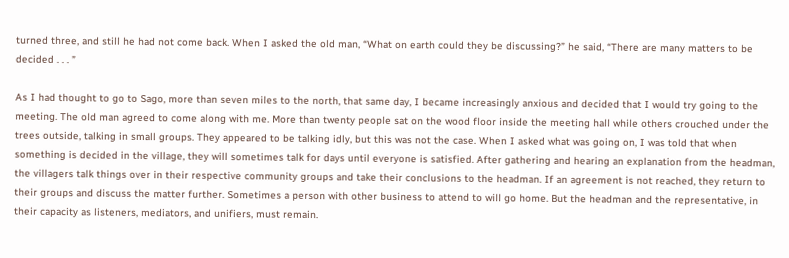turned three, and still he had not come back. When I asked the old man, “What on earth could they be discussing?” he said, “There are many matters to be decided . . . ”

As I had thought to go to Sago, more than seven miles to the north, that same day, I became increasingly anxious and decided that I would try going to the meeting. The old man agreed to come along with me. More than twenty people sat on the wood floor inside the meeting hall while others crouched under the trees outside, talking in small groups. They appeared to be talking idly, but this was not the case. When I asked what was going on, I was told that when something is decided in the village, they will sometimes talk for days until everyone is satisfied. After gathering and hearing an explanation from the headman, the villagers talk things over in their respective community groups and take their conclusions to the headman. If an agreement is not reached, they return to their groups and discuss the matter further. Sometimes a person with other business to attend to will go home. But the headman and the representative, in their capacity as listeners, mediators, and unifiers, must remain.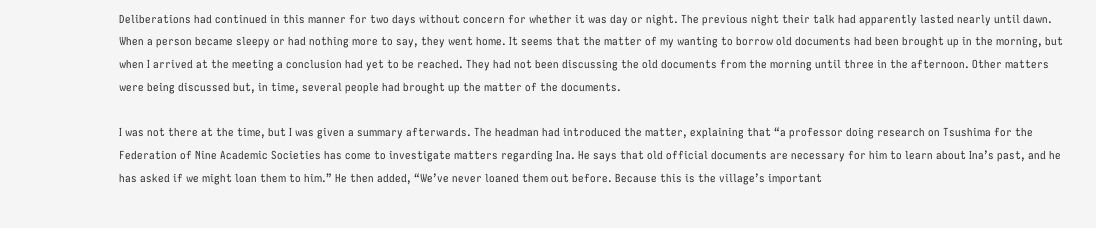Deliberations had continued in this manner for two days without concern for whether it was day or night. The previous night their talk had apparently lasted nearly until dawn. When a person became sleepy or had nothing more to say, they went home. It seems that the matter of my wanting to borrow old documents had been brought up in the morning, but when I arrived at the meeting a conclusion had yet to be reached. They had not been discussing the old documents from the morning until three in the afternoon. Other matters were being discussed but, in time, several people had brought up the matter of the documents.

I was not there at the time, but I was given a summary afterwards. The headman had introduced the matter, explaining that “a professor doing research on Tsushima for the Federation of Nine Academic Societies has come to investigate matters regarding Ina. He says that old official documents are necessary for him to learn about Ina’s past, and he has asked if we might loan them to him.” He then added, “We’ve never loaned them out before. Because this is the village’s important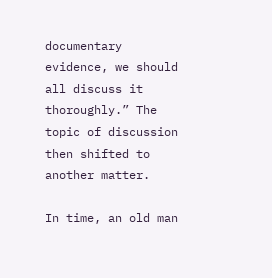documentary evidence, we should all discuss it thoroughly.” The topic of discussion then shifted to another matter.

In time, an old man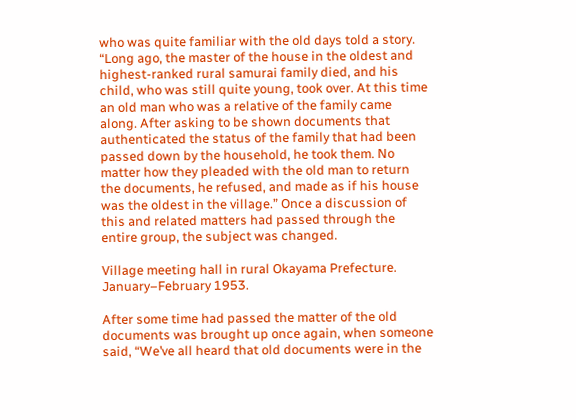who was quite familiar with the old days told a story. “Long ago, the master of the house in the oldest and highest-ranked rural samurai family died, and his child, who was still quite young, took over. At this time an old man who was a relative of the family came along. After asking to be shown documents that authenticated the status of the family that had been passed down by the household, he took them. No matter how they pleaded with the old man to return the documents, he refused, and made as if his house was the oldest in the village.” Once a discussion of this and related matters had passed through the entire group, the subject was changed.

Village meeting hall in rural Okayama Prefecture. January–February 1953.

After some time had passed the matter of the old documents was brought up once again, when someone said, “We’ve all heard that old documents were in the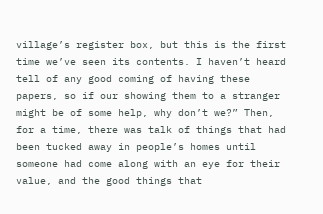village’s register box, but this is the first time we’ve seen its contents. I haven’t heard tell of any good coming of having these papers, so if our showing them to a stranger might be of some help, why don’t we?” Then, for a time, there was talk of things that had been tucked away in people’s homes until someone had come along with an eye for their value, and the good things that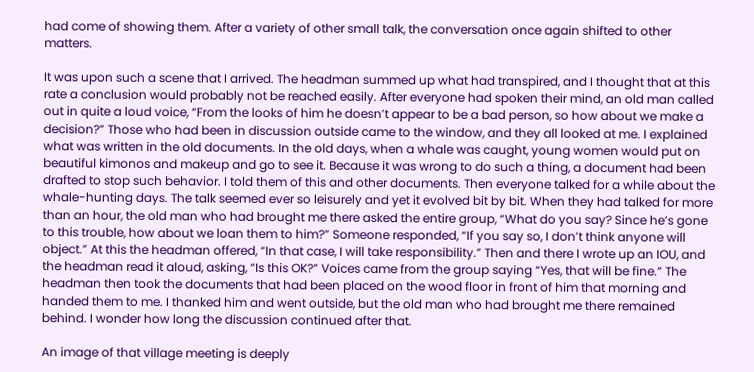had come of showing them. After a variety of other small talk, the conversation once again shifted to other matters.

It was upon such a scene that I arrived. The headman summed up what had transpired, and I thought that at this rate a conclusion would probably not be reached easily. After everyone had spoken their mind, an old man called out in quite a loud voice, “From the looks of him he doesn’t appear to be a bad person, so how about we make a decision?” Those who had been in discussion outside came to the window, and they all looked at me. I explained what was written in the old documents. In the old days, when a whale was caught, young women would put on beautiful kimonos and makeup and go to see it. Because it was wrong to do such a thing, a document had been drafted to stop such behavior. I told them of this and other documents. Then everyone talked for a while about the whale-hunting days. The talk seemed ever so leisurely and yet it evolved bit by bit. When they had talked for more than an hour, the old man who had brought me there asked the entire group, “What do you say? Since he’s gone to this trouble, how about we loan them to him?” Someone responded, “If you say so, I don’t think anyone will object.” At this the headman offered, “In that case, I will take responsibility.” Then and there I wrote up an IOU, and the headman read it aloud, asking, “Is this OK?” Voices came from the group saying “Yes, that will be fine.” The headman then took the documents that had been placed on the wood floor in front of him that morning and handed them to me. I thanked him and went outside, but the old man who had brought me there remained behind. I wonder how long the discussion continued after that.

An image of that village meeting is deeply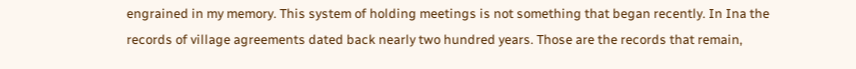engrained in my memory. This system of holding meetings is not something that began recently. In Ina the records of village agreements dated back nearly two hundred years. Those are the records that remain,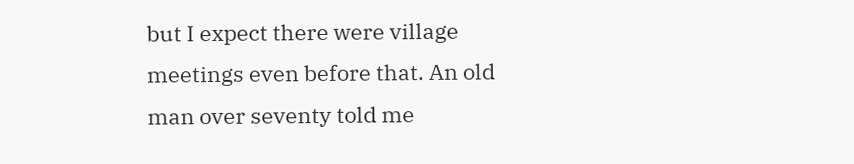but I expect there were village meetings even before that. An old man over seventy told me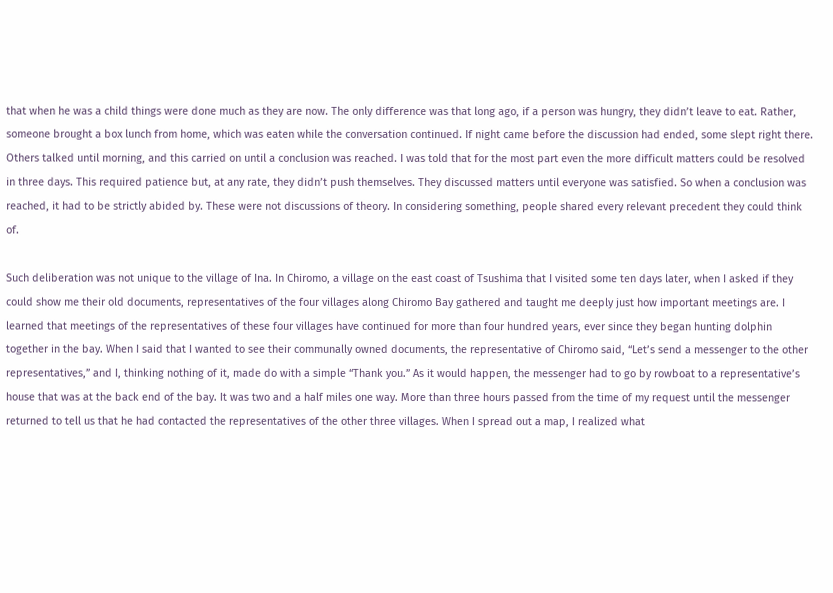that when he was a child things were done much as they are now. The only difference was that long ago, if a person was hungry, they didn’t leave to eat. Rather, someone brought a box lunch from home, which was eaten while the conversation continued. If night came before the discussion had ended, some slept right there. Others talked until morning, and this carried on until a conclusion was reached. I was told that for the most part even the more difficult matters could be resolved in three days. This required patience but, at any rate, they didn’t push themselves. They discussed matters until everyone was satisfied. So when a conclusion was reached, it had to be strictly abided by. These were not discussions of theory. In considering something, people shared every relevant precedent they could think of.

Such deliberation was not unique to the village of Ina. In Chiromo, a village on the east coast of Tsushima that I visited some ten days later, when I asked if they could show me their old documents, representatives of the four villages along Chiromo Bay gathered and taught me deeply just how important meetings are. I learned that meetings of the representatives of these four villages have continued for more than four hundred years, ever since they began hunting dolphin together in the bay. When I said that I wanted to see their communally owned documents, the representative of Chiromo said, “Let’s send a messenger to the other representatives,” and I, thinking nothing of it, made do with a simple “Thank you.” As it would happen, the messenger had to go by rowboat to a representative’s house that was at the back end of the bay. It was two and a half miles one way. More than three hours passed from the time of my request until the messenger returned to tell us that he had contacted the representatives of the other three villages. When I spread out a map, I realized what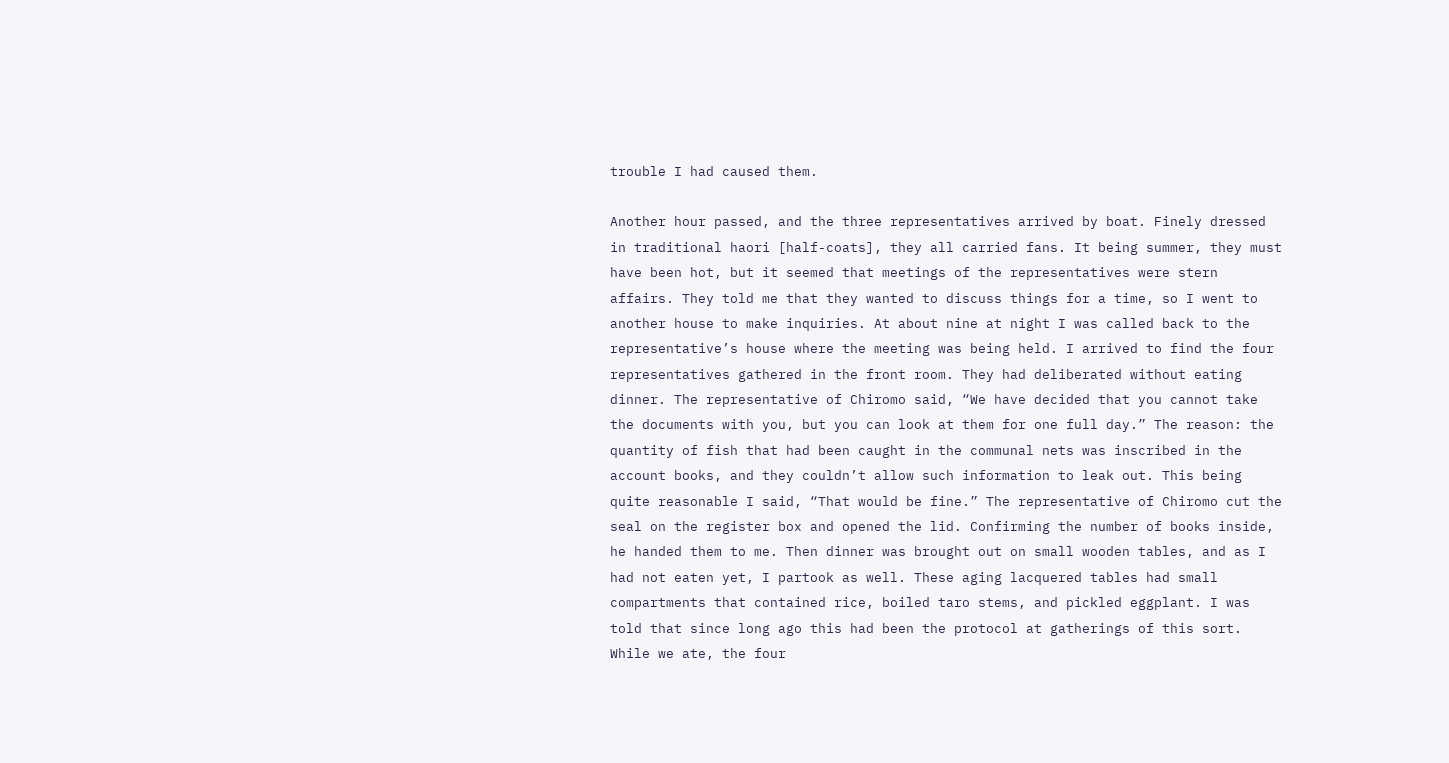trouble I had caused them.

Another hour passed, and the three representatives arrived by boat. Finely dressed in traditional haori [half-coats], they all carried fans. It being summer, they must have been hot, but it seemed that meetings of the representatives were stern affairs. They told me that they wanted to discuss things for a time, so I went to another house to make inquiries. At about nine at night I was called back to the representative’s house where the meeting was being held. I arrived to find the four representatives gathered in the front room. They had deliberated without eating dinner. The representative of Chiromo said, “We have decided that you cannot take the documents with you, but you can look at them for one full day.” The reason: the quantity of fish that had been caught in the communal nets was inscribed in the account books, and they couldn’t allow such information to leak out. This being quite reasonable I said, “That would be fine.” The representative of Chiromo cut the seal on the register box and opened the lid. Confirming the number of books inside, he handed them to me. Then dinner was brought out on small wooden tables, and as I had not eaten yet, I partook as well. These aging lacquered tables had small compartments that contained rice, boiled taro stems, and pickled eggplant. I was told that since long ago this had been the protocol at gatherings of this sort. While we ate, the four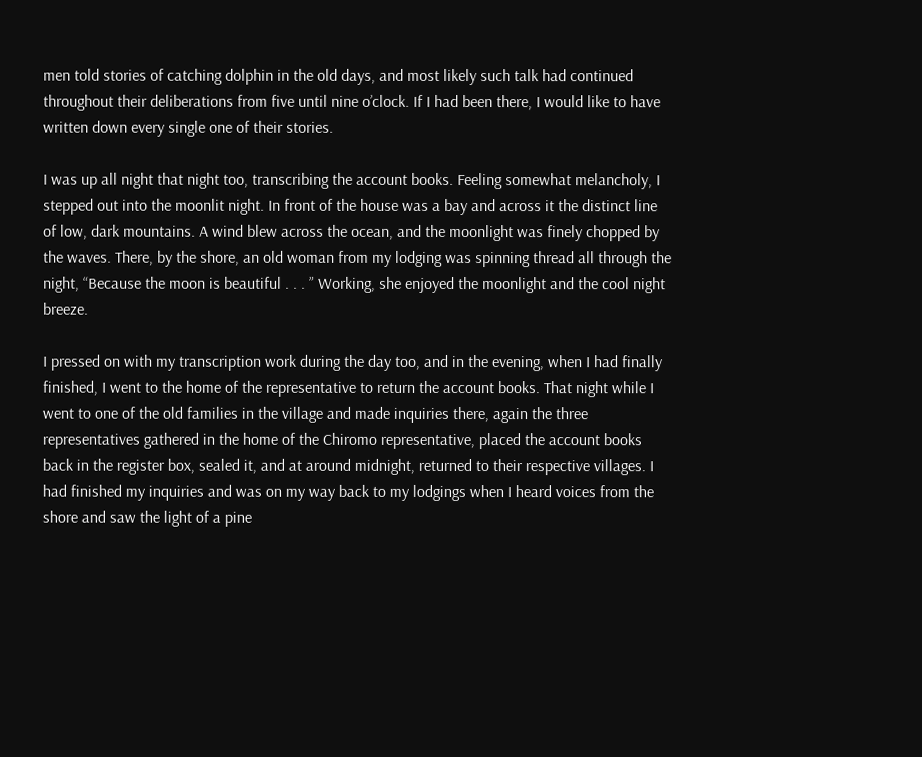men told stories of catching dolphin in the old days, and most likely such talk had continued throughout their deliberations from five until nine o’clock. If I had been there, I would like to have written down every single one of their stories.

I was up all night that night too, transcribing the account books. Feeling somewhat melancholy, I stepped out into the moonlit night. In front of the house was a bay and across it the distinct line of low, dark mountains. A wind blew across the ocean, and the moonlight was finely chopped by the waves. There, by the shore, an old woman from my lodging was spinning thread all through the night, “Because the moon is beautiful . . . ” Working, she enjoyed the moonlight and the cool night breeze.

I pressed on with my transcription work during the day too, and in the evening, when I had finally finished, I went to the home of the representative to return the account books. That night while I went to one of the old families in the village and made inquiries there, again the three representatives gathered in the home of the Chiromo representative, placed the account books back in the register box, sealed it, and at around midnight, returned to their respective villages. I had finished my inquiries and was on my way back to my lodgings when I heard voices from the shore and saw the light of a pine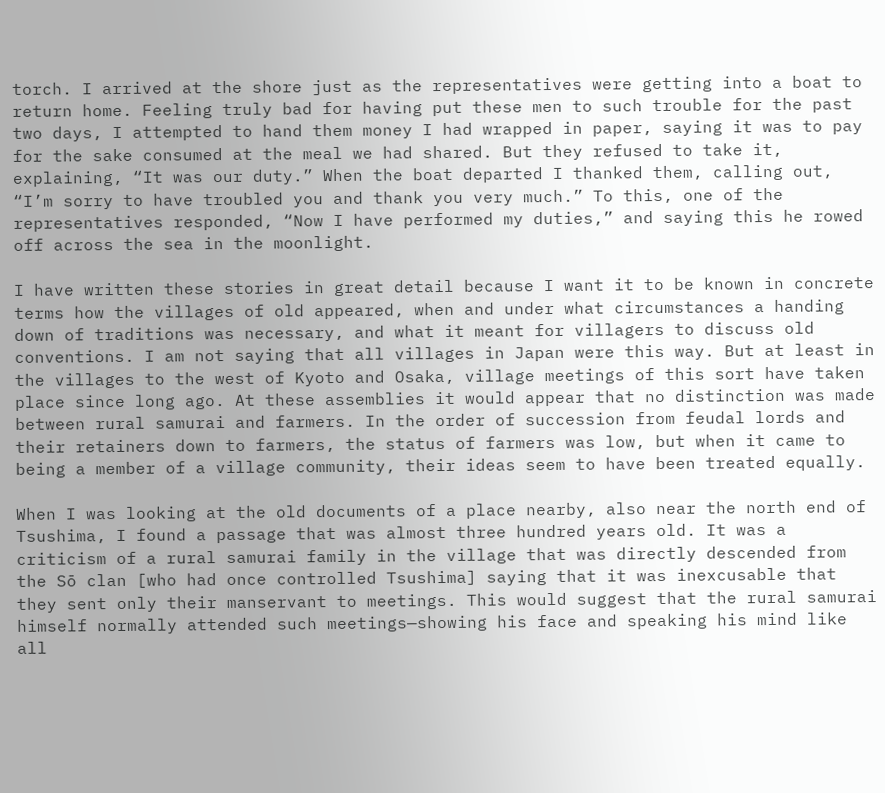torch. I arrived at the shore just as the representatives were getting into a boat to return home. Feeling truly bad for having put these men to such trouble for the past two days, I attempted to hand them money I had wrapped in paper, saying it was to pay for the sake consumed at the meal we had shared. But they refused to take it, explaining, “It was our duty.” When the boat departed I thanked them, calling out, “I’m sorry to have troubled you and thank you very much.” To this, one of the representatives responded, “Now I have performed my duties,” and saying this he rowed off across the sea in the moonlight.

I have written these stories in great detail because I want it to be known in concrete terms how the villages of old appeared, when and under what circumstances a handing down of traditions was necessary, and what it meant for villagers to discuss old conventions. I am not saying that all villages in Japan were this way. But at least in the villages to the west of Kyoto and Osaka, village meetings of this sort have taken place since long ago. At these assemblies it would appear that no distinction was made between rural samurai and farmers. In the order of succession from feudal lords and their retainers down to farmers, the status of farmers was low, but when it came to being a member of a village community, their ideas seem to have been treated equally.

When I was looking at the old documents of a place nearby, also near the north end of Tsushima, I found a passage that was almost three hundred years old. It was a criticism of a rural samurai family in the village that was directly descended from the Sō clan [who had once controlled Tsushima] saying that it was inexcusable that they sent only their manservant to meetings. This would suggest that the rural samurai himself normally attended such meetings—showing his face and speaking his mind like all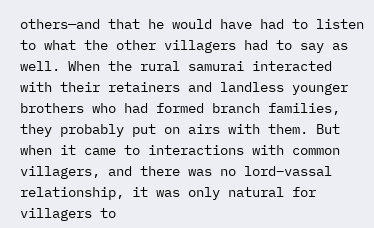others—and that he would have had to listen to what the other villagers had to say as well. When the rural samurai interacted with their retainers and landless younger brothers who had formed branch families, they probably put on airs with them. But when it came to interactions with common villagers, and there was no lord–vassal relationship, it was only natural for villagers to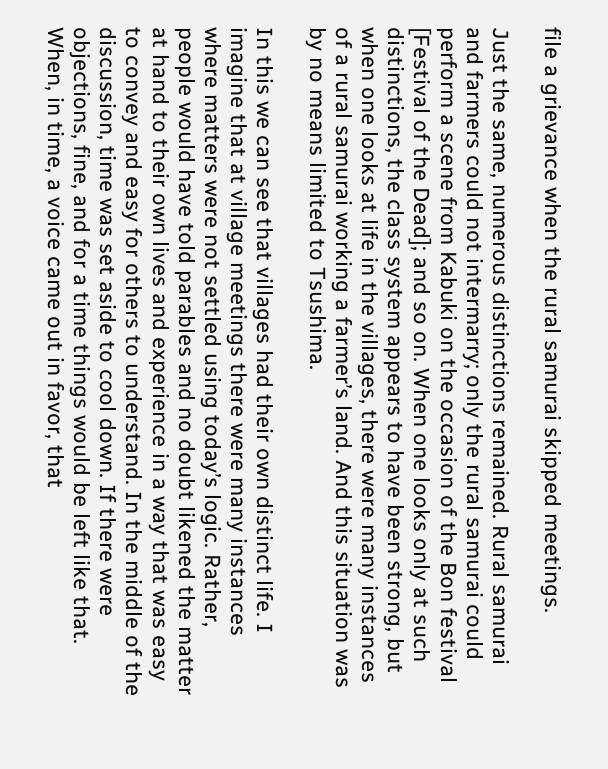file a grievance when the rural samurai skipped meetings.

Just the same, numerous distinctions remained. Rural samurai and farmers could not intermarry; only the rural samurai could perform a scene from Kabuki on the occasion of the Bon festival [Festival of the Dead]; and so on. When one looks only at such distinctions, the class system appears to have been strong, but when one looks at life in the villages, there were many instances of a rural samurai working a farmer’s land. And this situation was by no means limited to Tsushima.

In this we can see that villages had their own distinct life. I imagine that at village meetings there were many instances where matters were not settled using today’s logic. Rather, people would have told parables and no doubt likened the matter at hand to their own lives and experience in a way that was easy to convey and easy for others to understand. In the middle of the discussion, time was set aside to cool down. If there were objections, fine, and for a time things would be left like that. When, in time, a voice came out in favor, that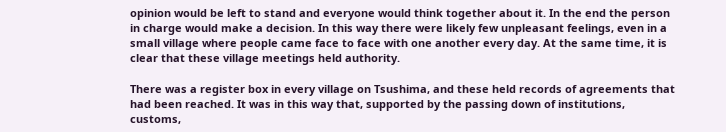opinion would be left to stand and everyone would think together about it. In the end the person in charge would make a decision. In this way there were likely few unpleasant feelings, even in a small village where people came face to face with one another every day. At the same time, it is clear that these village meetings held authority.

There was a register box in every village on Tsushima, and these held records of agreements that had been reached. It was in this way that, supported by the passing down of institutions, customs,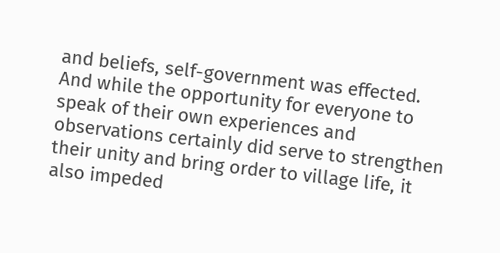and beliefs, self-government was effected. And while the opportunity for everyone to speak of their own experiences and observations certainly did serve to strengthen their unity and bring order to village life, it also impeded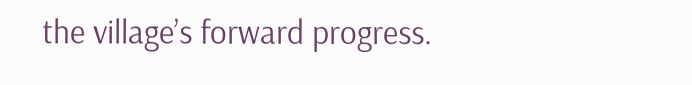the village’s forward progress.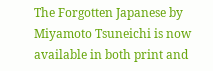The Forgotten Japanese by Miyamoto Tsuneichi is now available in both print and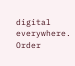digital everywhere. Order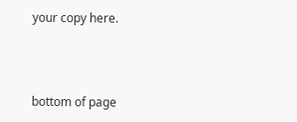your copy here.



bottom of page